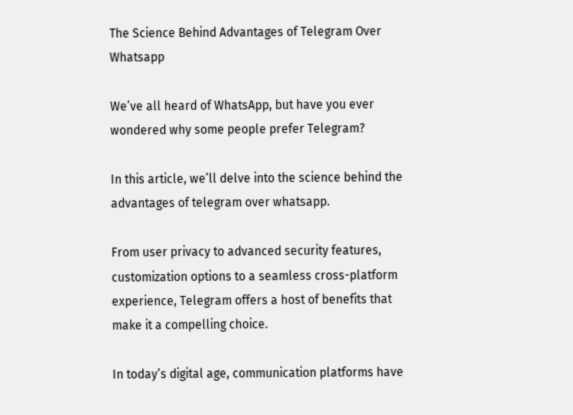The Science Behind Advantages of Telegram Over Whatsapp

We’ve all heard of WhatsApp, but have you ever wondered why some people prefer Telegram?

In this article, we’ll delve into the science behind the advantages of telegram over whatsapp.

From user privacy to advanced security features, customization options to a seamless cross-platform experience, Telegram offers a host of benefits that make it a compelling choice.

In today’s digital age, communication platforms have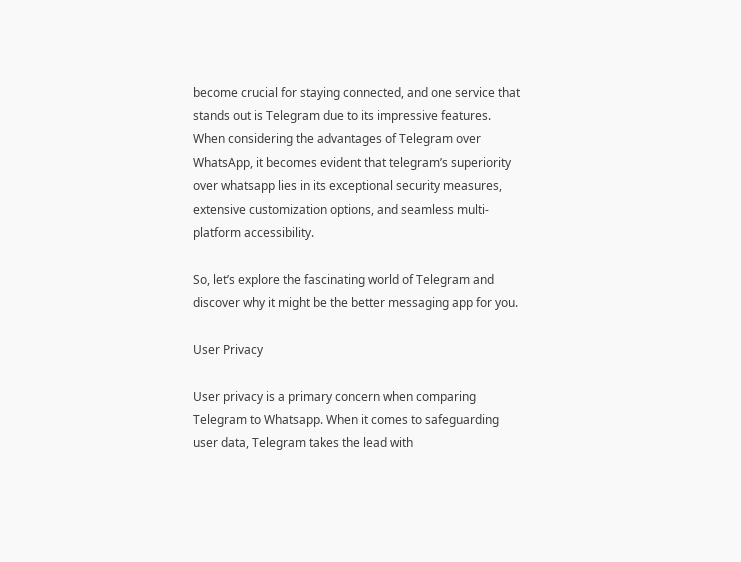become crucial for staying connected, and one service that stands out is Telegram due to its impressive features. When considering the advantages of Telegram over WhatsApp, it becomes evident that telegram’s superiority over whatsapp lies in its exceptional security measures, extensive customization options, and seamless multi-platform accessibility.

So, let’s explore the fascinating world of Telegram and discover why it might be the better messaging app for you.

User Privacy

User privacy is a primary concern when comparing Telegram to Whatsapp. When it comes to safeguarding user data, Telegram takes the lead with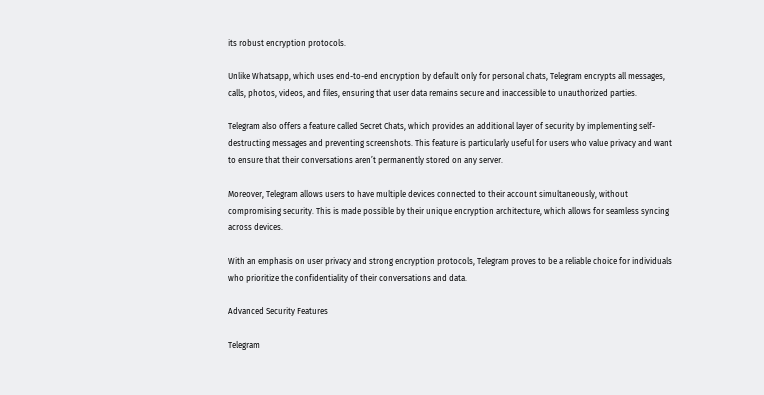its robust encryption protocols.

Unlike Whatsapp, which uses end-to-end encryption by default only for personal chats, Telegram encrypts all messages, calls, photos, videos, and files, ensuring that user data remains secure and inaccessible to unauthorized parties.

Telegram also offers a feature called Secret Chats, which provides an additional layer of security by implementing self-destructing messages and preventing screenshots. This feature is particularly useful for users who value privacy and want to ensure that their conversations aren’t permanently stored on any server.

Moreover, Telegram allows users to have multiple devices connected to their account simultaneously, without compromising security. This is made possible by their unique encryption architecture, which allows for seamless syncing across devices.

With an emphasis on user privacy and strong encryption protocols, Telegram proves to be a reliable choice for individuals who prioritize the confidentiality of their conversations and data.

Advanced Security Features

Telegram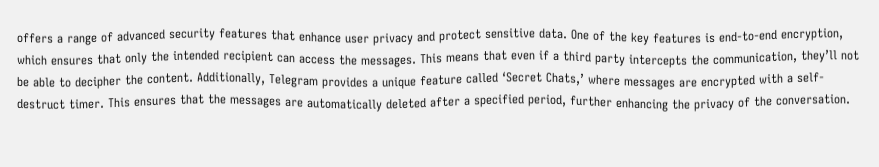offers a range of advanced security features that enhance user privacy and protect sensitive data. One of the key features is end-to-end encryption, which ensures that only the intended recipient can access the messages. This means that even if a third party intercepts the communication, they’ll not be able to decipher the content. Additionally, Telegram provides a unique feature called ‘Secret Chats,’ where messages are encrypted with a self-destruct timer. This ensures that the messages are automatically deleted after a specified period, further enhancing the privacy of the conversation.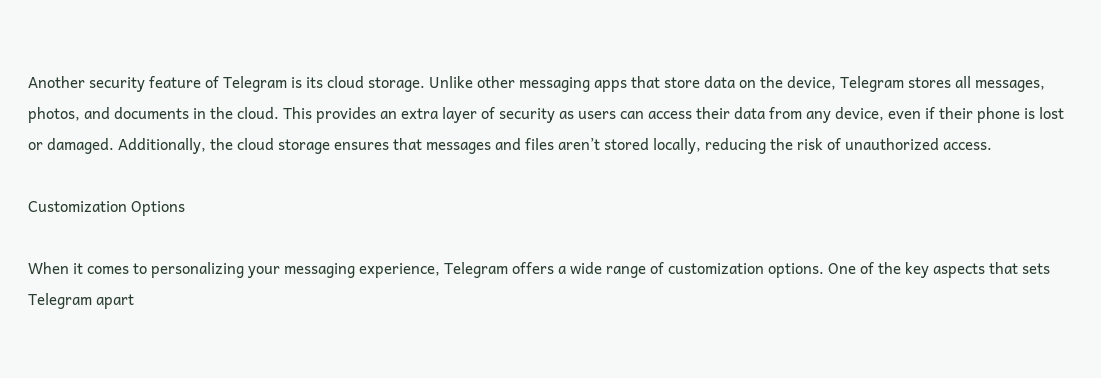Another security feature of Telegram is its cloud storage. Unlike other messaging apps that store data on the device, Telegram stores all messages, photos, and documents in the cloud. This provides an extra layer of security as users can access their data from any device, even if their phone is lost or damaged. Additionally, the cloud storage ensures that messages and files aren’t stored locally, reducing the risk of unauthorized access.

Customization Options

When it comes to personalizing your messaging experience, Telegram offers a wide range of customization options. One of the key aspects that sets Telegram apart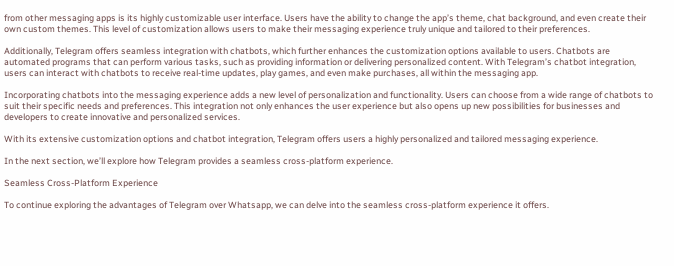from other messaging apps is its highly customizable user interface. Users have the ability to change the app’s theme, chat background, and even create their own custom themes. This level of customization allows users to make their messaging experience truly unique and tailored to their preferences.

Additionally, Telegram offers seamless integration with chatbots, which further enhances the customization options available to users. Chatbots are automated programs that can perform various tasks, such as providing information or delivering personalized content. With Telegram’s chatbot integration, users can interact with chatbots to receive real-time updates, play games, and even make purchases, all within the messaging app.

Incorporating chatbots into the messaging experience adds a new level of personalization and functionality. Users can choose from a wide range of chatbots to suit their specific needs and preferences. This integration not only enhances the user experience but also opens up new possibilities for businesses and developers to create innovative and personalized services.

With its extensive customization options and chatbot integration, Telegram offers users a highly personalized and tailored messaging experience.

In the next section, we’ll explore how Telegram provides a seamless cross-platform experience.

Seamless Cross-Platform Experience

To continue exploring the advantages of Telegram over Whatsapp, we can delve into the seamless cross-platform experience it offers.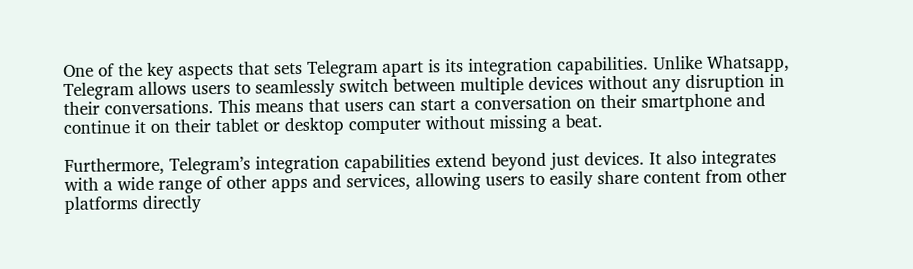One of the key aspects that sets Telegram apart is its integration capabilities. Unlike Whatsapp, Telegram allows users to seamlessly switch between multiple devices without any disruption in their conversations. This means that users can start a conversation on their smartphone and continue it on their tablet or desktop computer without missing a beat.

Furthermore, Telegram’s integration capabilities extend beyond just devices. It also integrates with a wide range of other apps and services, allowing users to easily share content from other platforms directly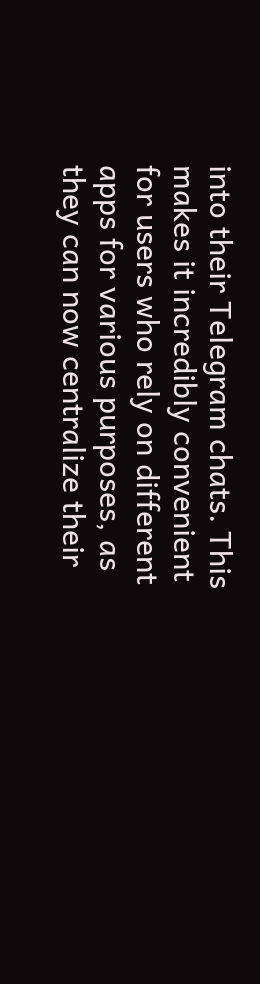into their Telegram chats. This makes it incredibly convenient for users who rely on different apps for various purposes, as they can now centralize their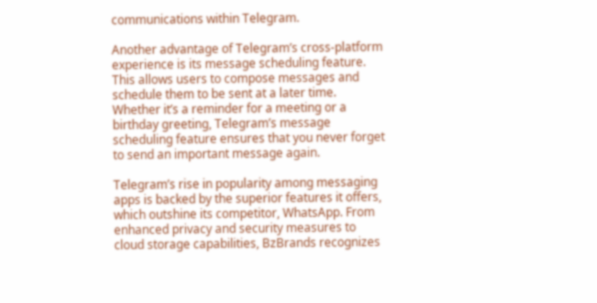communications within Telegram.

Another advantage of Telegram’s cross-platform experience is its message scheduling feature. This allows users to compose messages and schedule them to be sent at a later time. Whether it’s a reminder for a meeting or a birthday greeting, Telegram’s message scheduling feature ensures that you never forget to send an important message again.

Telegram’s rise in popularity among messaging apps is backed by the superior features it offers, which outshine its competitor, WhatsApp. From enhanced privacy and security measures to cloud storage capabilities, BzBrands recognizes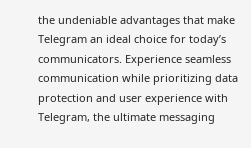the undeniable advantages that make Telegram an ideal choice for today’s communicators. Experience seamless communication while prioritizing data protection and user experience with Telegram, the ultimate messaging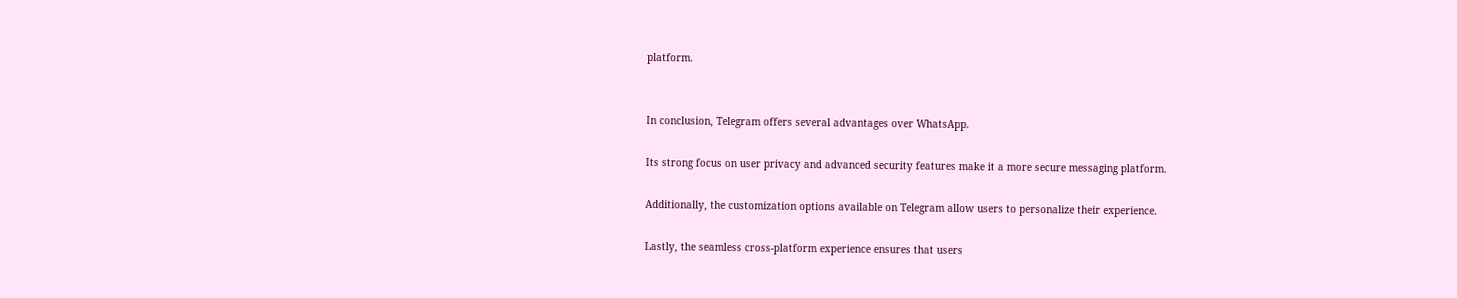platform.


In conclusion, Telegram offers several advantages over WhatsApp.

Its strong focus on user privacy and advanced security features make it a more secure messaging platform.

Additionally, the customization options available on Telegram allow users to personalize their experience.

Lastly, the seamless cross-platform experience ensures that users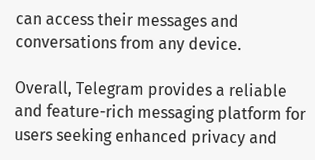can access their messages and conversations from any device.

Overall, Telegram provides a reliable and feature-rich messaging platform for users seeking enhanced privacy and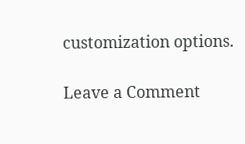customization options.

Leave a Comment